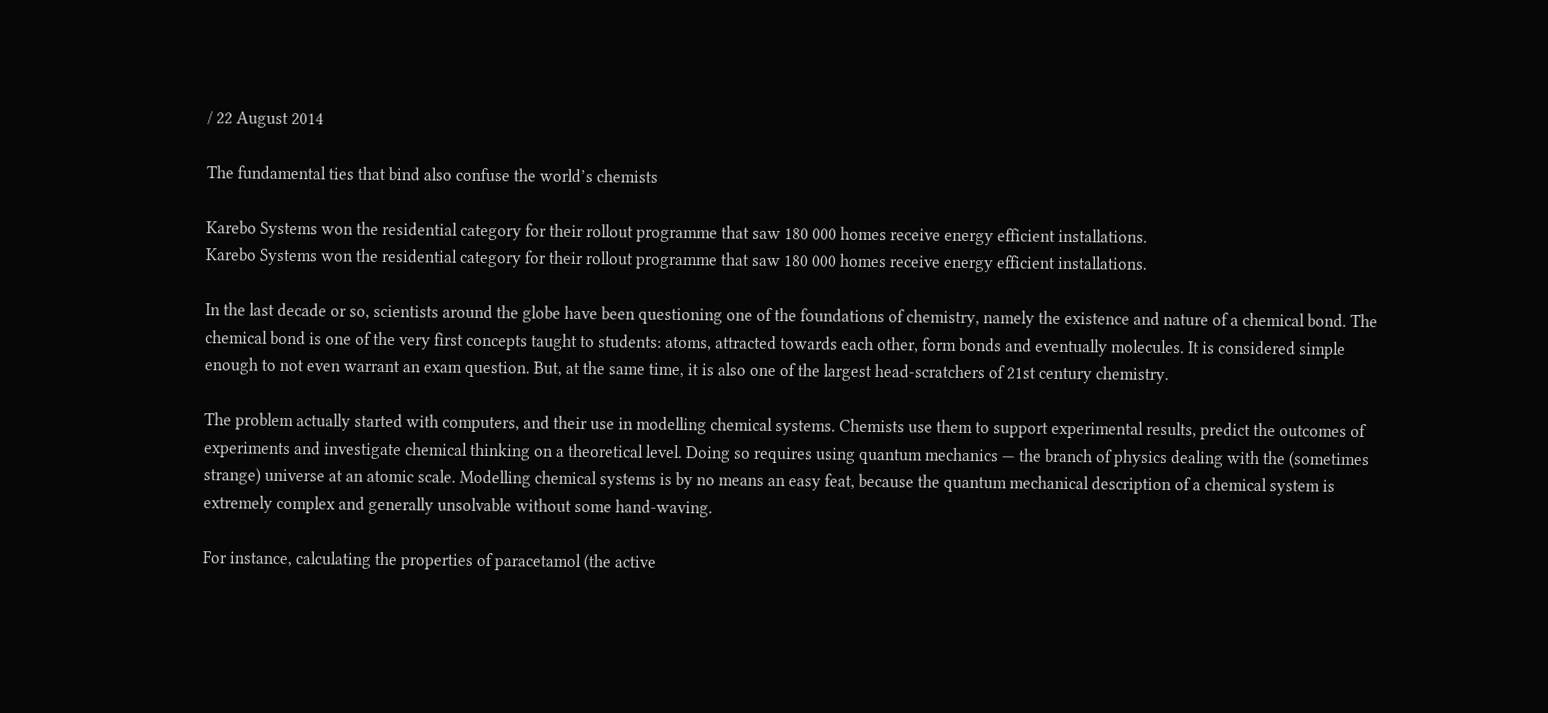/ 22 August 2014

The fundamental ties that bind also confuse the world’s chemists

Karebo Systems won the residential category for their rollout programme that saw 180 000 homes receive energy efficient installations.
Karebo Systems won the residential category for their rollout programme that saw 180 000 homes receive energy efficient installations.

In the last decade or so, scientists around the globe have been questioning one of the foundations of chemistry, namely the existence and nature of a chemical bond. The chemical bond is one of the very first concepts taught to students: atoms, attracted towards each other, form bonds and eventually molecules. It is considered simple enough to not even warrant an exam question. But, at the same time, it is also one of the largest head-scratchers of 21st century chemistry.

The problem actually started with computers, and their use in modelling chemical systems. Chemists use them to support experimental results, predict the outcomes of experiments and investigate chemical thinking on a theoretical level. Doing so requires using quantum mechanics — the branch of physics dealing with the (sometimes strange) universe at an atomic scale. Modelling chemical systems is by no means an easy feat, because the quantum mechanical description of a chemical system is extremely complex and generally unsolvable without some hand-waving.

For instance, calculating the properties of paracetamol (the active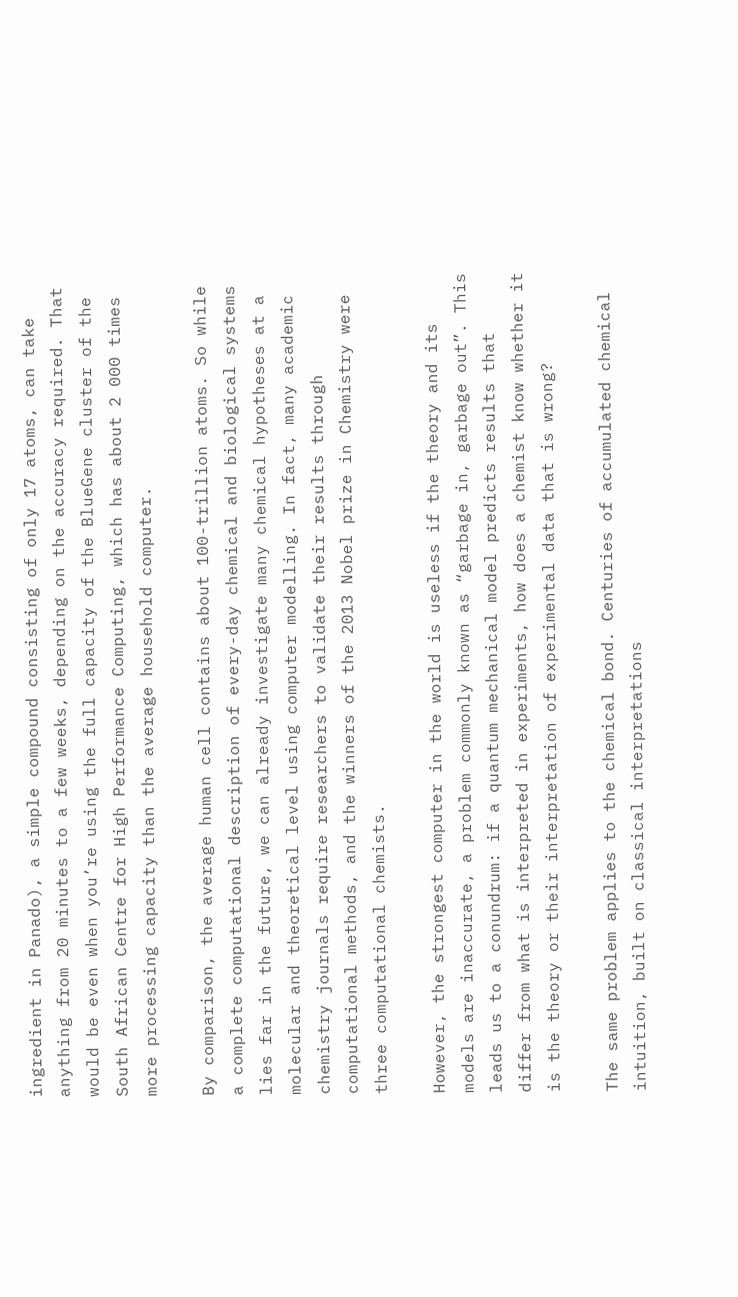ingredient in Panado), a simple compound consisting of only 17 atoms, can take anything from 20 minutes to a few weeks, depending on the accuracy required. That would be even when you’re using the full capacity of the BlueGene cluster of the South African Centre for High Performance Computing, which has about 2 000 times more processing capacity than the average household computer.

By comparison, the average human cell contains about 100-trillion atoms. So while a complete computational description of every-day chemical and biological systems lies far in the future, we can already investigate many chemical hypotheses at a molecular and theoretical level using computer modelling. In fact, many academic chemistry journals require researchers to validate their results through computational methods, and the winners of the 2013 Nobel prize in Chemistry were three computational chemists.

However, the strongest computer in the world is useless if the theory and its models are inaccurate, a problem commonly known as “garbage in, garbage out”. This leads us to a conundrum: if a quantum mechanical model predicts results that differ from what is interpreted in experiments, how does a chemist know whether it is the theory or their interpretation of experimental data that is wrong?

The same problem applies to the chemical bond. Centuries of accumulated chemical intuition, built on classical interpretations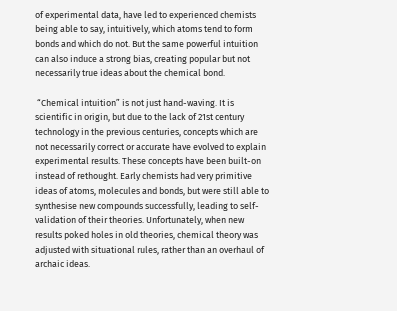of experimental data, have led to experienced chemists being able to say, intuitively, which atoms tend to form bonds and which do not. But the same powerful intuition can also induce a strong bias, creating popular but not necessarily true ideas about the chemical bond.

 “Chemical intuition” is not just hand-waving. It is scientific in origin, but due to the lack of 21st century technology in the previous centuries, concepts which are not necessarily correct or accurate have evolved to explain experimental results. These concepts have been built-on instead of rethought. Early chemists had very primitive ideas of atoms, molecules and bonds, but were still able to synthesise new compounds successfully, leading to self-validation of their theories. Unfortunately, when new results poked holes in old theories, chemical theory was adjusted with situational rules, rather than an overhaul of archaic ideas.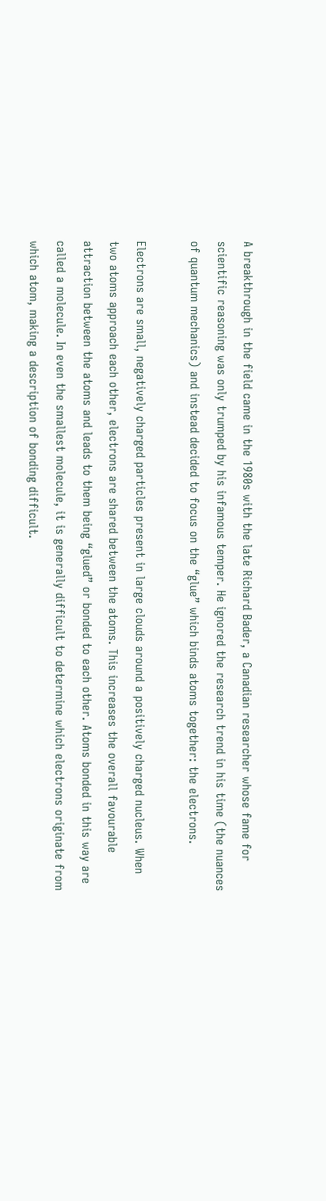A breakthrough in the field came in the 1980s with the late Richard Bader, a Canadian researcher whose fame for scientific reasoning was only trumped by his infamous temper. He ignored the research trend in his time (the nuances of quantum mechanics) and instead decided to focus on the “glue” which binds atoms together: the electrons.

Electrons are small, negatively charged particles present in large clouds around a positively charged nucleus. When two atoms approach each other, electrons are shared between the atoms. This increases the overall favourable attraction between the atoms and leads to them being “glued” or bonded to each other. Atoms bonded in this way are called a molecule. In even the smallest molecule, it is generally difficult to determine which electrons originate from which atom, making a description of bonding difficult.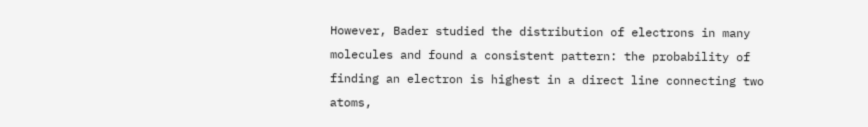However, Bader studied the distribution of electrons in many molecules and found a consistent pattern: the probability of finding an electron is highest in a direct line connecting two atoms,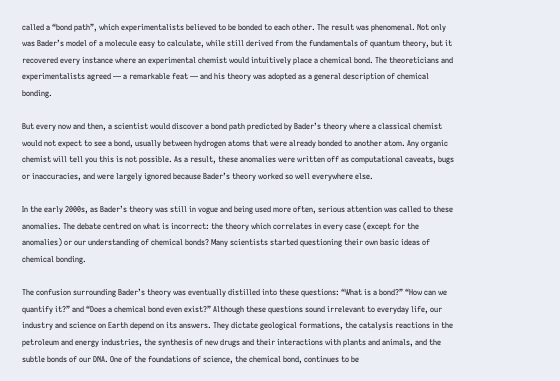called a “bond path”, which experimentalists believed to be bonded to each other. The result was phenomenal. Not only was Bader’s model of a molecule easy to calculate, while still derived from the fundamentals of quantum theory, but it recovered every instance where an experimental chemist would intuitively place a chemical bond. The theoreticians and experimentalists agreed — a remarkable feat — and his theory was adopted as a general description of chemical bonding.

But every now and then, a scientist would discover a bond path predicted by Bader’s theory where a classical chemist would not expect to see a bond, usually between hydrogen atoms that were already bonded to another atom. Any organic chemist will tell you this is not possible. As a result, these anomalies were written off as computational caveats, bugs or inaccuracies, and were largely ignored because Bader’s theory worked so well everywhere else.

In the early 2000s, as Bader’s theory was still in vogue and being used more often, serious attention was called to these anomalies. The debate centred on what is incorrect: the theory which correlates in every case (except for the anomalies) or our understanding of chemical bonds? Many scientists started questioning their own basic ideas of chemical bonding.

The confusion surrounding Bader’s theory was eventually distilled into these questions: “What is a bond?” “How can we quantify it?” and “Does a chemical bond even exist?” Although these questions sound irrelevant to everyday life, our industry and science on Earth depend on its answers. They dictate geological formations, the catalysis reactions in the petroleum and energy industries, the synthesis of new drugs and their interactions with plants and animals, and the subtle bonds of our DNA. One of the foundations of science, the chemical bond, continues to be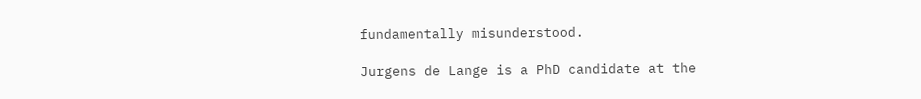fundamentally misunderstood.

Jurgens de Lange is a PhD candidate at the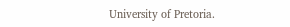University of Pretoria.